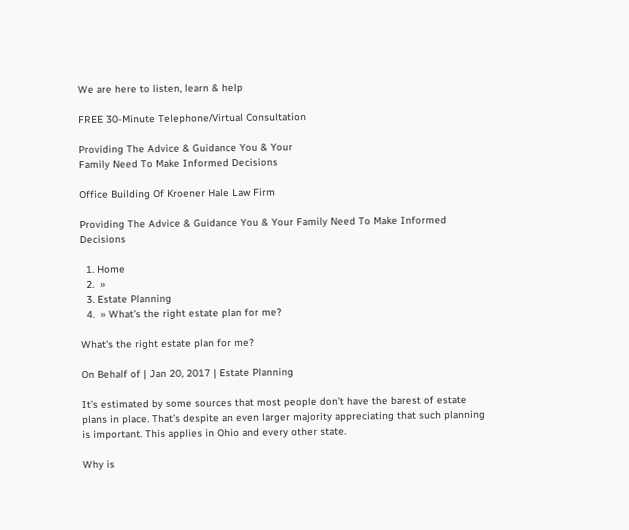We are here to listen, learn & help

FREE 30-Minute Telephone/Virtual Consultation

Providing The Advice & Guidance You & Your
Family Need To Make Informed Decisions

Office Building Of Kroener Hale Law Firm

Providing The Advice & Guidance You & Your Family Need To Make Informed Decisions

  1. Home
  2.  »
  3. Estate Planning
  4.  » What’s the right estate plan for me?

What’s the right estate plan for me?

On Behalf of | Jan 20, 2017 | Estate Planning

It’s estimated by some sources that most people don’t have the barest of estate plans in place. That’s despite an even larger majority appreciating that such planning is important. This applies in Ohio and every other state.

Why is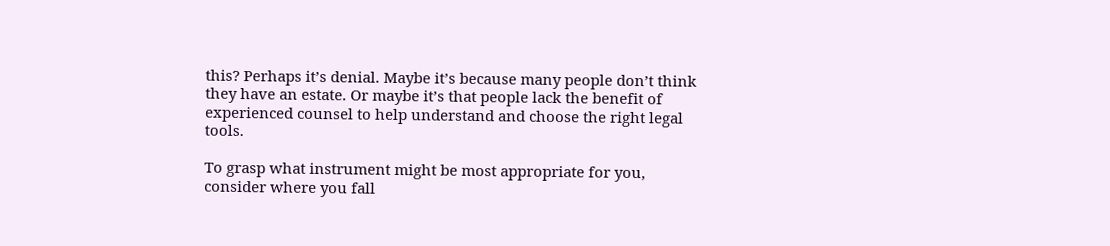this? Perhaps it’s denial. Maybe it’s because many people don’t think they have an estate. Or maybe it’s that people lack the benefit of experienced counsel to help understand and choose the right legal tools.

To grasp what instrument might be most appropriate for you, consider where you fall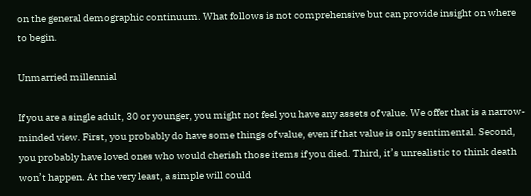on the general demographic continuum. What follows is not comprehensive but can provide insight on where to begin.

Unmarried millennial

If you are a single adult, 30 or younger, you might not feel you have any assets of value. We offer that is a narrow-minded view. First, you probably do have some things of value, even if that value is only sentimental. Second, you probably have loved ones who would cherish those items if you died. Third, it’s unrealistic to think death won’t happen. At the very least, a simple will could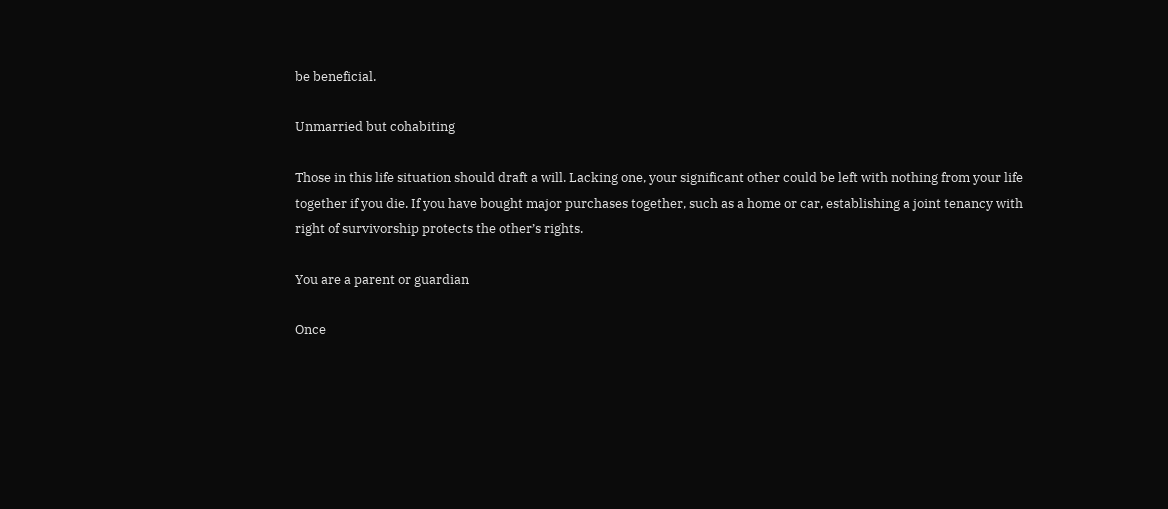be beneficial.

Unmarried but cohabiting

Those in this life situation should draft a will. Lacking one, your significant other could be left with nothing from your life together if you die. If you have bought major purchases together, such as a home or car, establishing a joint tenancy with right of survivorship protects the other’s rights.

You are a parent or guardian

Once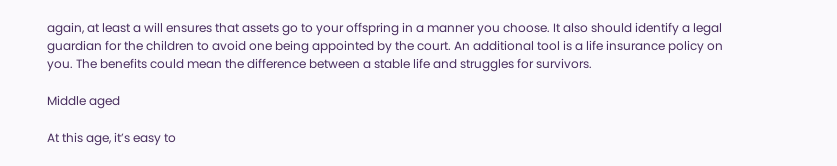again, at least a will ensures that assets go to your offspring in a manner you choose. It also should identify a legal guardian for the children to avoid one being appointed by the court. An additional tool is a life insurance policy on you. The benefits could mean the difference between a stable life and struggles for survivors.

Middle aged

At this age, it’s easy to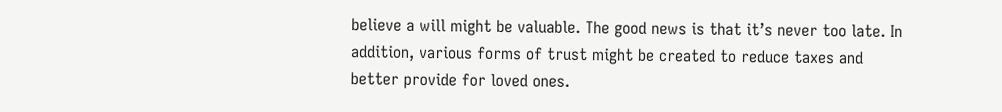believe a will might be valuable. The good news is that it’s never too late. In addition, various forms of trust might be created to reduce taxes and better provide for loved ones.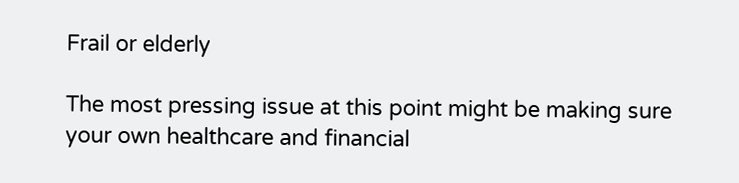Frail or elderly

The most pressing issue at this point might be making sure your own healthcare and financial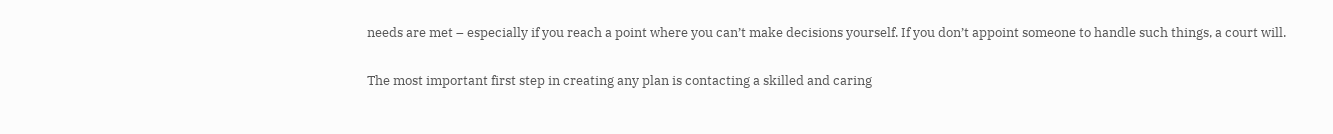needs are met – especially if you reach a point where you can’t make decisions yourself. If you don’t appoint someone to handle such things, a court will.

The most important first step in creating any plan is contacting a skilled and caring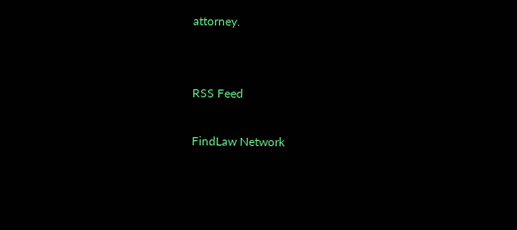attorney.


RSS Feed

FindLaw Network